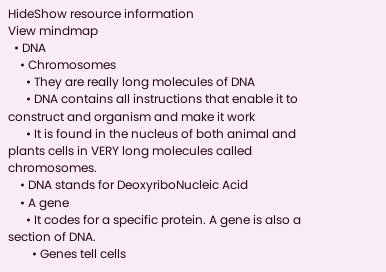HideShow resource information
View mindmap
  • DNA
    • Chromosomes
      • They are really long molecules of DNA
      • DNA contains all instructions that enable it to construct and organism and make it work
      • It is found in the nucleus of both animal and plants cells in VERY long molecules called chromosomes.
    • DNA stands for DeoxyriboNucleic Acid
    • A gene
      • It codes for a specific protein. A gene is also a section of DNA.
        • Genes tell cells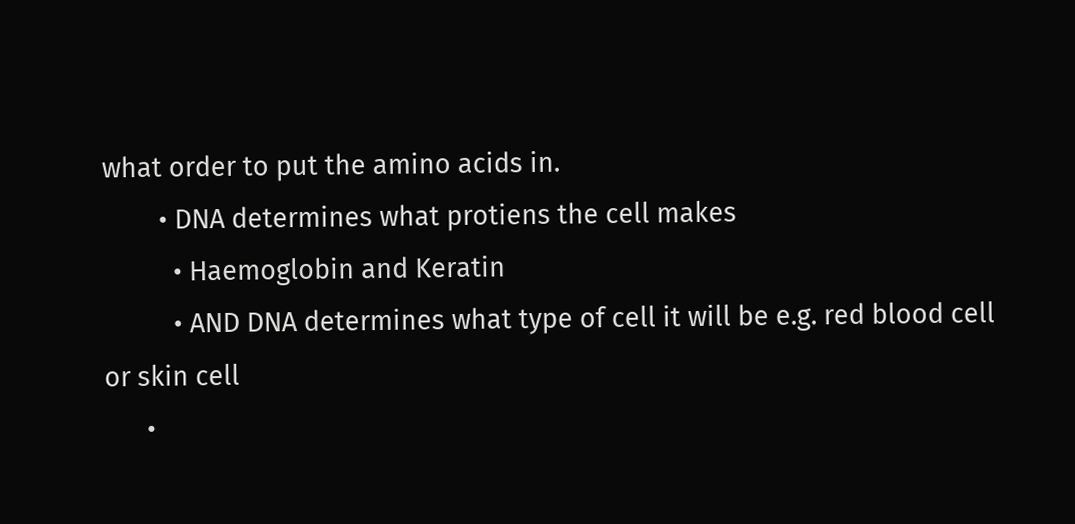what order to put the amino acids in.
        • DNA determines what protiens the cell makes
          • Haemoglobin and Keratin
          • AND DNA determines what type of cell it will be e.g. red blood cell or skin cell
      •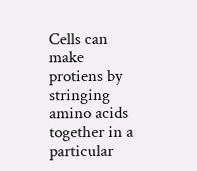Cells can make protiens by stringing amino acids together in a particular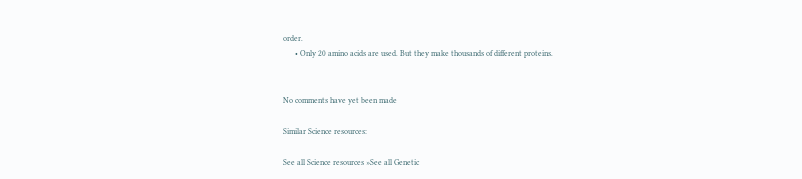order.
      • Only 20 amino acids are used. But they make thousands of different proteins.


No comments have yet been made

Similar Science resources:

See all Science resources »See all Genetic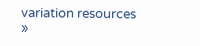variation resources »